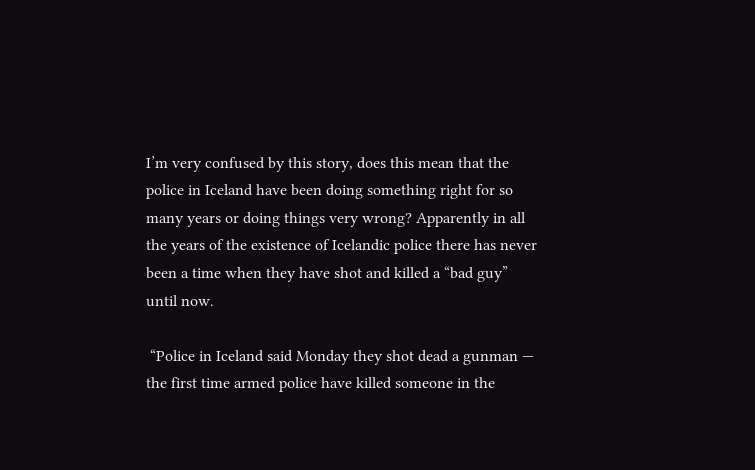I’m very confused by this story, does this mean that the police in Iceland have been doing something right for so many years or doing things very wrong? Apparently in all the years of the existence of Icelandic police there has never been a time when they have shot and killed a “bad guy” until now.

 “Police in Iceland said Monday they shot dead a gunman — the first time armed police have killed someone in the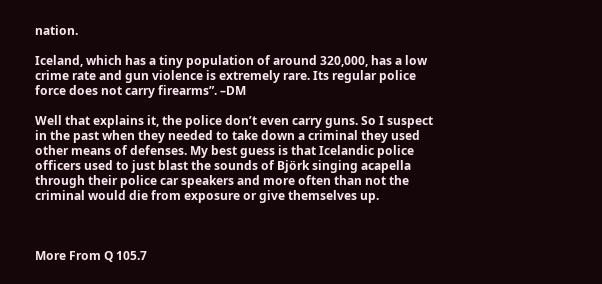nation.

Iceland, which has a tiny population of around 320,000, has a low crime rate and gun violence is extremely rare. Its regular police force does not carry firearms”. –DM

Well that explains it, the police don’t even carry guns. So I suspect in the past when they needed to take down a criminal they used other means of defenses. My best guess is that Icelandic police officers used to just blast the sounds of Bjӧrk singing acapella through their police car speakers and more often than not the criminal would die from exposure or give themselves up.



More From Q 105.7